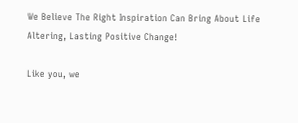We Believe The Right Inspiration Can Bring About Life Altering, Lasting Positive Change!

Like you, we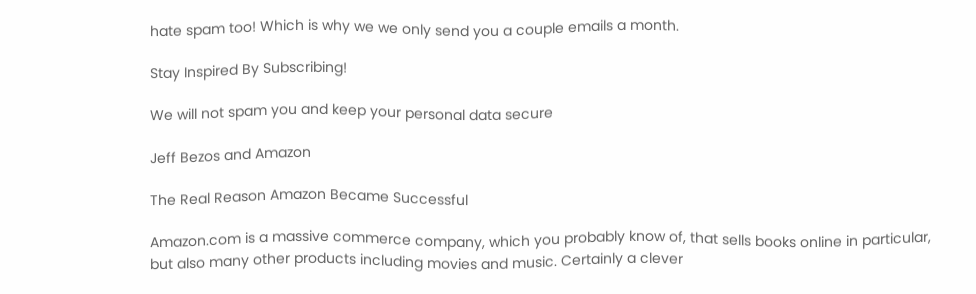hate spam too! Which is why we we only send you a couple emails a month.

Stay Inspired By Subscribing!

We will not spam you and keep your personal data secure

Jeff Bezos and Amazon

The Real Reason Amazon Became Successful

Amazon.com is a massive commerce company, which you probably know of, that sells books online in particular, but also many other products including movies and music. Certainly a clever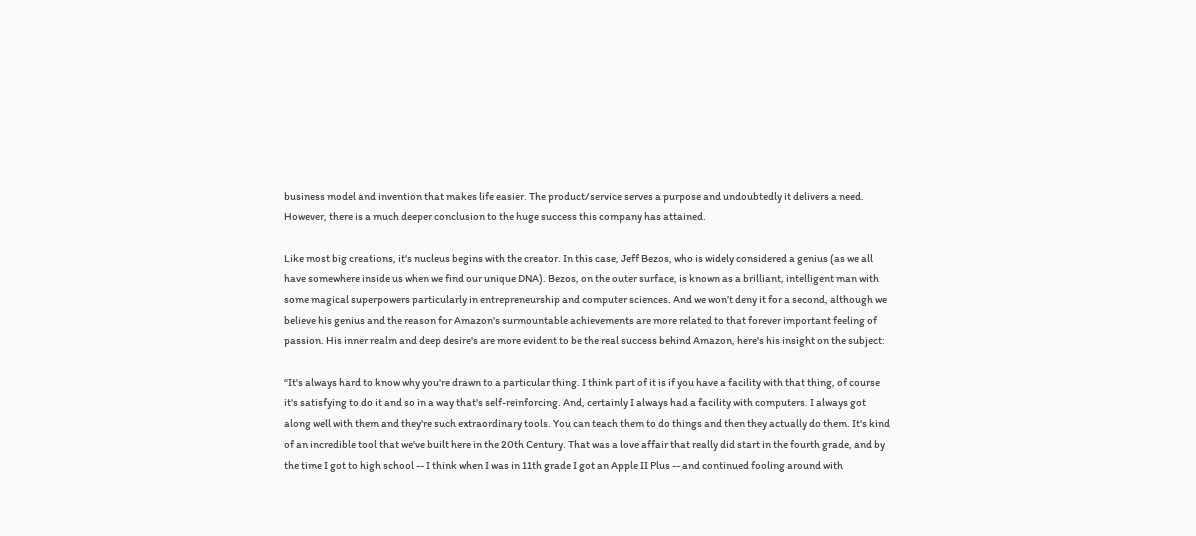business model and invention that makes life easier. The product/service serves a purpose and undoubtedly it delivers a need. However, there is a much deeper conclusion to the huge success this company has attained.

Like most big creations, it's nucleus begins with the creator. In this case, Jeff Bezos, who is widely considered a genius (as we all have somewhere inside us when we find our unique DNA). Bezos, on the outer surface, is known as a brilliant, intelligent man with some magical superpowers particularly in entrepreneurship and computer sciences. And we won’t deny it for a second, although we believe his genius and the reason for Amazon's surmountable achievements are more related to that forever important feeling of passion. His inner realm and deep desire's are more evident to be the real success behind Amazon, here's his insight on the subject:

“It's always hard to know why you're drawn to a particular thing. I think part of it is if you have a facility with that thing, of course it's satisfying to do it and so in a way that's self-reinforcing. And, certainly I always had a facility with computers. I always got along well with them and they're such extraordinary tools. You can teach them to do things and then they actually do them. It's kind of an incredible tool that we've built here in the 20th Century. That was a love affair that really did start in the fourth grade, and by the time I got to high school -- I think when I was in 11th grade I got an Apple II Plus -- and continued fooling around with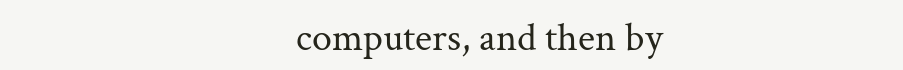computers, and then by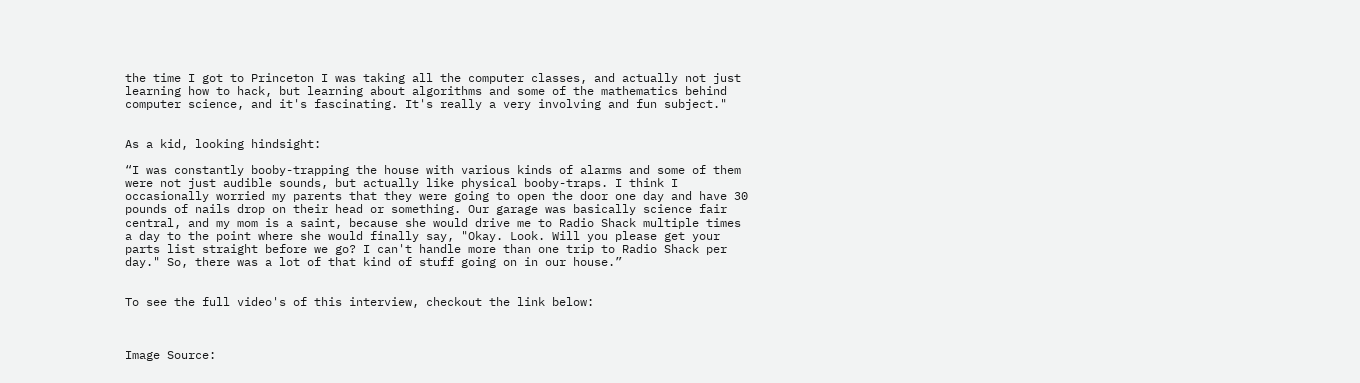the time I got to Princeton I was taking all the computer classes, and actually not just learning how to hack, but learning about algorithms and some of the mathematics behind computer science, and it's fascinating. It's really a very involving and fun subject."


As a kid, looking hindsight:

“I was constantly booby-trapping the house with various kinds of alarms and some of them were not just audible sounds, but actually like physical booby-traps. I think I occasionally worried my parents that they were going to open the door one day and have 30 pounds of nails drop on their head or something. Our garage was basically science fair central, and my mom is a saint, because she would drive me to Radio Shack multiple times a day to the point where she would finally say, "Okay. Look. Will you please get your parts list straight before we go? I can't handle more than one trip to Radio Shack per day." So, there was a lot of that kind of stuff going on in our house.”


To see the full video's of this interview, checkout the link below:



Image Source: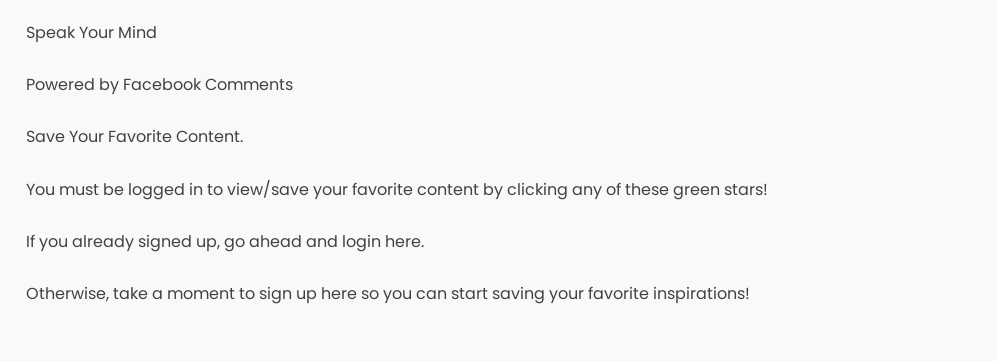Speak Your Mind

Powered by Facebook Comments

Save Your Favorite Content.

You must be logged in to view/save your favorite content by clicking any of these green stars!

If you already signed up, go ahead and login here.

Otherwise, take a moment to sign up here so you can start saving your favorite inspirations!